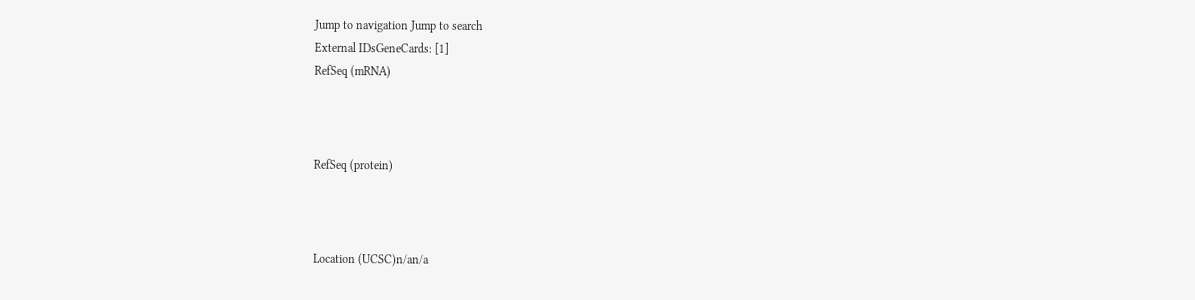Jump to navigation Jump to search
External IDsGeneCards: [1]
RefSeq (mRNA)



RefSeq (protein)



Location (UCSC)n/an/a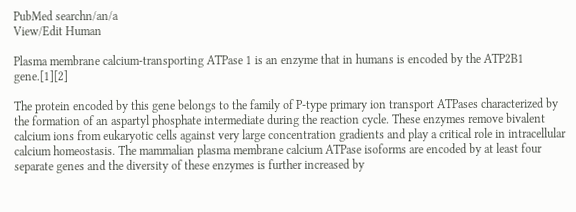PubMed searchn/an/a
View/Edit Human

Plasma membrane calcium-transporting ATPase 1 is an enzyme that in humans is encoded by the ATP2B1 gene.[1][2]

The protein encoded by this gene belongs to the family of P-type primary ion transport ATPases characterized by the formation of an aspartyl phosphate intermediate during the reaction cycle. These enzymes remove bivalent calcium ions from eukaryotic cells against very large concentration gradients and play a critical role in intracellular calcium homeostasis. The mammalian plasma membrane calcium ATPase isoforms are encoded by at least four separate genes and the diversity of these enzymes is further increased by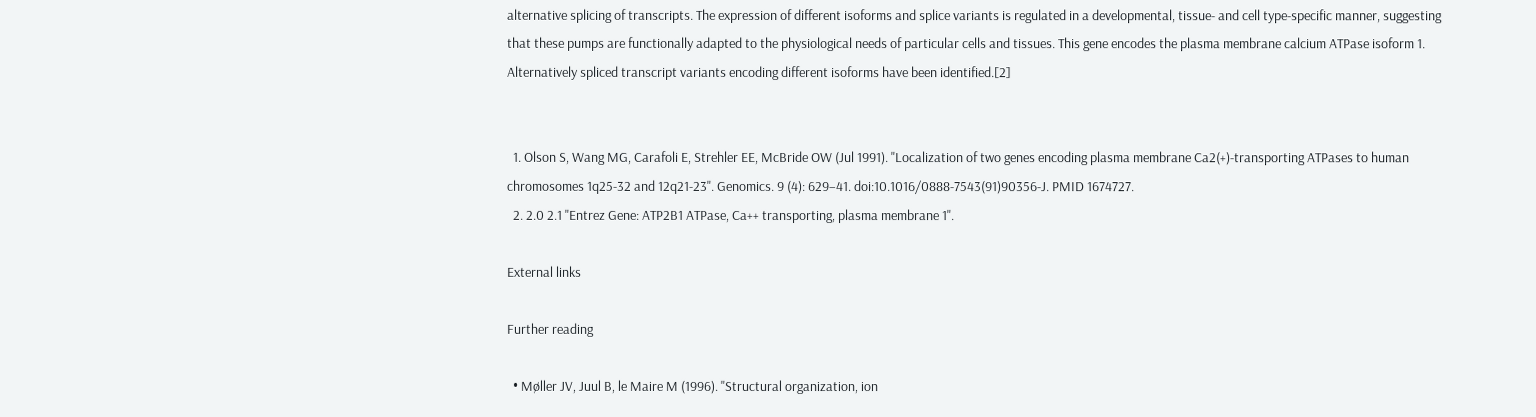alternative splicing of transcripts. The expression of different isoforms and splice variants is regulated in a developmental, tissue- and cell type-specific manner, suggesting that these pumps are functionally adapted to the physiological needs of particular cells and tissues. This gene encodes the plasma membrane calcium ATPase isoform 1. Alternatively spliced transcript variants encoding different isoforms have been identified.[2]


  1. Olson S, Wang MG, Carafoli E, Strehler EE, McBride OW (Jul 1991). "Localization of two genes encoding plasma membrane Ca2(+)-transporting ATPases to human chromosomes 1q25-32 and 12q21-23". Genomics. 9 (4): 629–41. doi:10.1016/0888-7543(91)90356-J. PMID 1674727.
  2. 2.0 2.1 "Entrez Gene: ATP2B1 ATPase, Ca++ transporting, plasma membrane 1".

External links

Further reading

  • Møller JV, Juul B, le Maire M (1996). "Structural organization, ion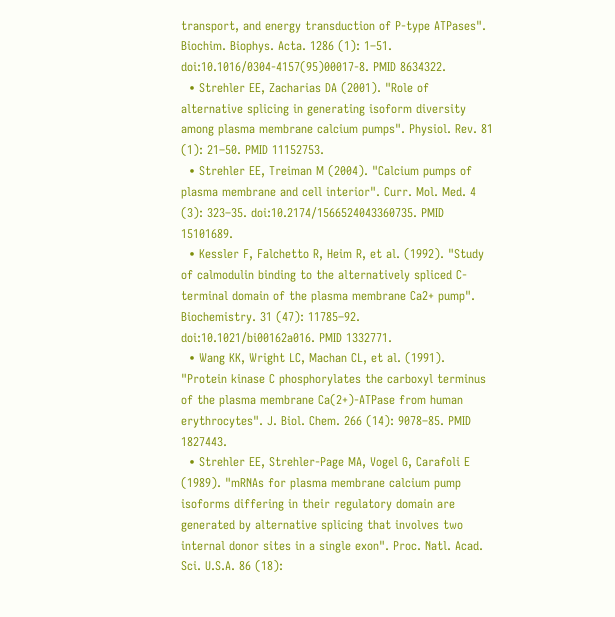transport, and energy transduction of P-type ATPases". Biochim. Biophys. Acta. 1286 (1): 1–51. doi:10.1016/0304-4157(95)00017-8. PMID 8634322.
  • Strehler EE, Zacharias DA (2001). "Role of alternative splicing in generating isoform diversity among plasma membrane calcium pumps". Physiol. Rev. 81 (1): 21–50. PMID 11152753.
  • Strehler EE, Treiman M (2004). "Calcium pumps of plasma membrane and cell interior". Curr. Mol. Med. 4 (3): 323–35. doi:10.2174/1566524043360735. PMID 15101689.
  • Kessler F, Falchetto R, Heim R, et al. (1992). "Study of calmodulin binding to the alternatively spliced C-terminal domain of the plasma membrane Ca2+ pump". Biochemistry. 31 (47): 11785–92. doi:10.1021/bi00162a016. PMID 1332771.
  • Wang KK, Wright LC, Machan CL, et al. (1991). "Protein kinase C phosphorylates the carboxyl terminus of the plasma membrane Ca(2+)-ATPase from human erythrocytes". J. Biol. Chem. 266 (14): 9078–85. PMID 1827443.
  • Strehler EE, Strehler-Page MA, Vogel G, Carafoli E (1989). "mRNAs for plasma membrane calcium pump isoforms differing in their regulatory domain are generated by alternative splicing that involves two internal donor sites in a single exon". Proc. Natl. Acad. Sci. U.S.A. 86 (18):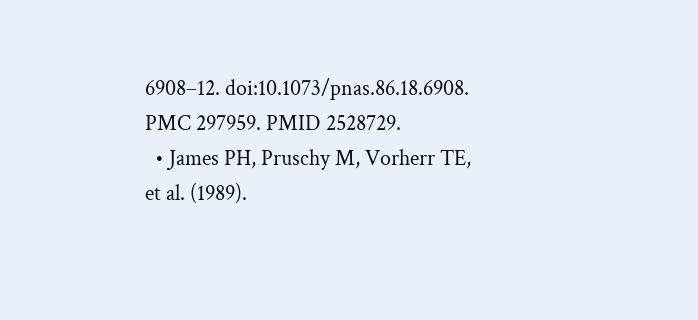6908–12. doi:10.1073/pnas.86.18.6908. PMC 297959. PMID 2528729.
  • James PH, Pruschy M, Vorherr TE, et al. (1989).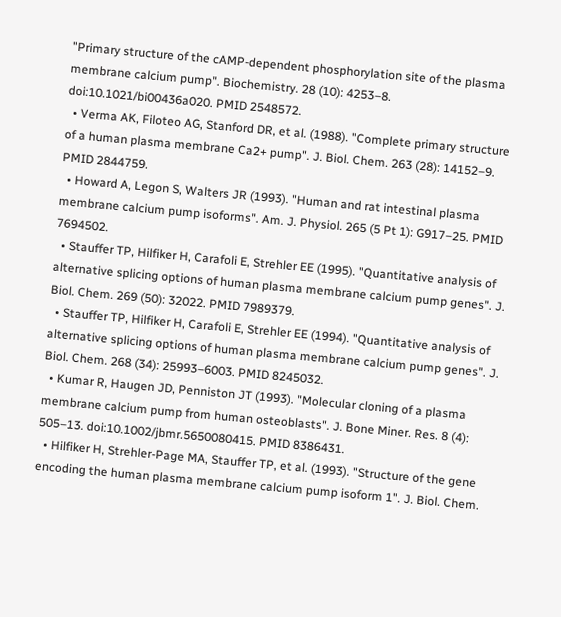"Primary structure of the cAMP-dependent phosphorylation site of the plasma membrane calcium pump". Biochemistry. 28 (10): 4253–8. doi:10.1021/bi00436a020. PMID 2548572.
  • Verma AK, Filoteo AG, Stanford DR, et al. (1988). "Complete primary structure of a human plasma membrane Ca2+ pump". J. Biol. Chem. 263 (28): 14152–9. PMID 2844759.
  • Howard A, Legon S, Walters JR (1993). "Human and rat intestinal plasma membrane calcium pump isoforms". Am. J. Physiol. 265 (5 Pt 1): G917–25. PMID 7694502.
  • Stauffer TP, Hilfiker H, Carafoli E, Strehler EE (1995). "Quantitative analysis of alternative splicing options of human plasma membrane calcium pump genes". J. Biol. Chem. 269 (50): 32022. PMID 7989379.
  • Stauffer TP, Hilfiker H, Carafoli E, Strehler EE (1994). "Quantitative analysis of alternative splicing options of human plasma membrane calcium pump genes". J. Biol. Chem. 268 (34): 25993–6003. PMID 8245032.
  • Kumar R, Haugen JD, Penniston JT (1993). "Molecular cloning of a plasma membrane calcium pump from human osteoblasts". J. Bone Miner. Res. 8 (4): 505–13. doi:10.1002/jbmr.5650080415. PMID 8386431.
  • Hilfiker H, Strehler-Page MA, Stauffer TP, et al. (1993). "Structure of the gene encoding the human plasma membrane calcium pump isoform 1". J. Biol. Chem.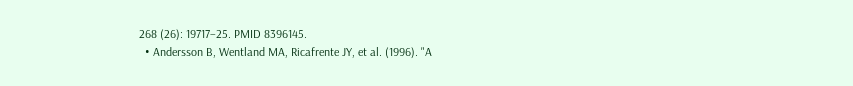268 (26): 19717–25. PMID 8396145.
  • Andersson B, Wentland MA, Ricafrente JY, et al. (1996). "A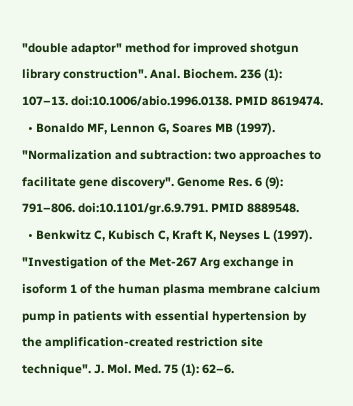"double adaptor" method for improved shotgun library construction". Anal. Biochem. 236 (1): 107–13. doi:10.1006/abio.1996.0138. PMID 8619474.
  • Bonaldo MF, Lennon G, Soares MB (1997). "Normalization and subtraction: two approaches to facilitate gene discovery". Genome Res. 6 (9): 791–806. doi:10.1101/gr.6.9.791. PMID 8889548.
  • Benkwitz C, Kubisch C, Kraft K, Neyses L (1997). "Investigation of the Met-267 Arg exchange in isoform 1 of the human plasma membrane calcium pump in patients with essential hypertension by the amplification-created restriction site technique". J. Mol. Med. 75 (1): 62–6.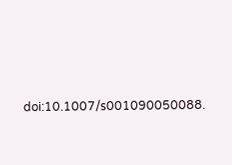doi:10.1007/s001090050088.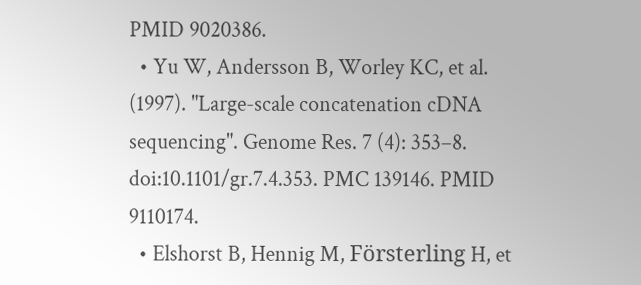PMID 9020386.
  • Yu W, Andersson B, Worley KC, et al. (1997). "Large-scale concatenation cDNA sequencing". Genome Res. 7 (4): 353–8. doi:10.1101/gr.7.4.353. PMC 139146. PMID 9110174.
  • Elshorst B, Hennig M, Försterling H, et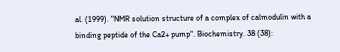al. (1999). "NMR solution structure of a complex of calmodulin with a binding peptide of the Ca2+ pump". Biochemistry. 38 (38):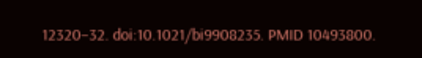12320–32. doi:10.1021/bi9908235. PMID 10493800.